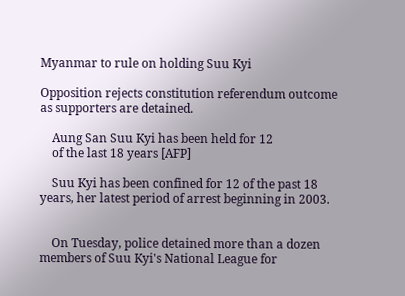Myanmar to rule on holding Suu Kyi

Opposition rejects constitution referendum outcome as supporters are detained.

    Aung San Suu Kyi has been held for 12
    of the last 18 years [AFP]

    Suu Kyi has been confined for 12 of the past 18 years, her latest period of arrest beginning in 2003.


    On Tuesday, police detained more than a dozen members of Suu Kyi's National League for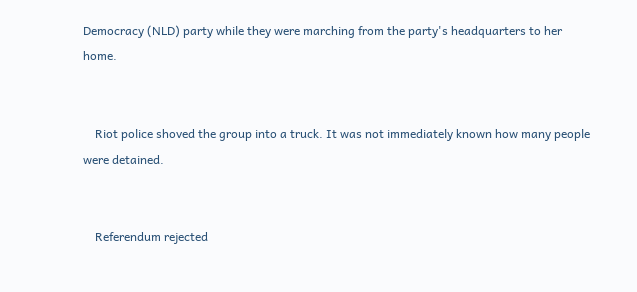Democracy (NLD) party while they were marching from the party's headquarters to her home.


    Riot police shoved the group into a truck. It was not immediately known how many people were detained.


    Referendum rejected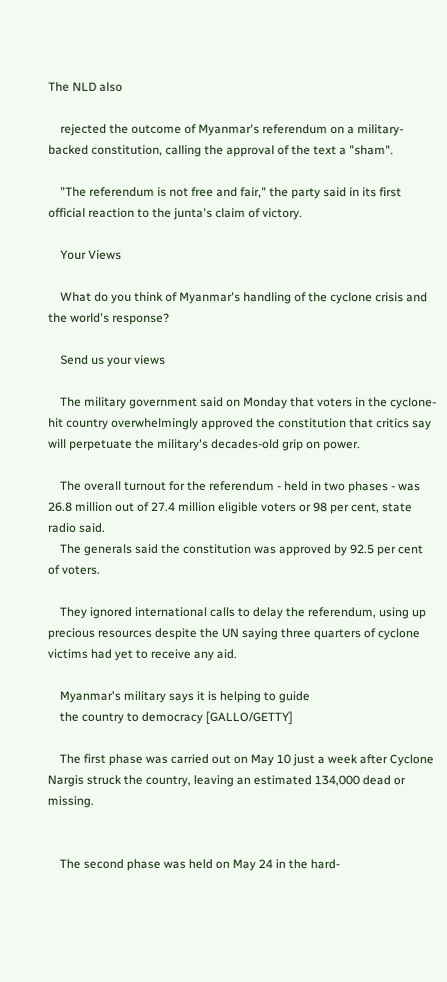The NLD also

    rejected the outcome of Myanmar's referendum on a military-backed constitution, calling the approval of the text a "sham".

    "The referendum is not free and fair," the party said in its first official reaction to the junta's claim of victory.

    Your Views

    What do you think of Myanmar's handling of the cyclone crisis and the world's response?

    Send us your views

    The military government said on Monday that voters in the cyclone-hit country overwhelmingly approved the constitution that critics say will perpetuate the military's decades-old grip on power.

    The overall turnout for the referendum - held in two phases - was 26.8 million out of 27.4 million eligible voters or 98 per cent, state radio said.
    The generals said the constitution was approved by 92.5 per cent of voters.

    They ignored international calls to delay the referendum, using up precious resources despite the UN saying three quarters of cyclone victims had yet to receive any aid.

    Myanmar's military says it is helping to guide
    the country to democracy [GALLO/GETTY]

    The first phase was carried out on May 10 just a week after Cyclone Nargis struck the country, leaving an estimated 134,000 dead or missing.


    The second phase was held on May 24 in the hard-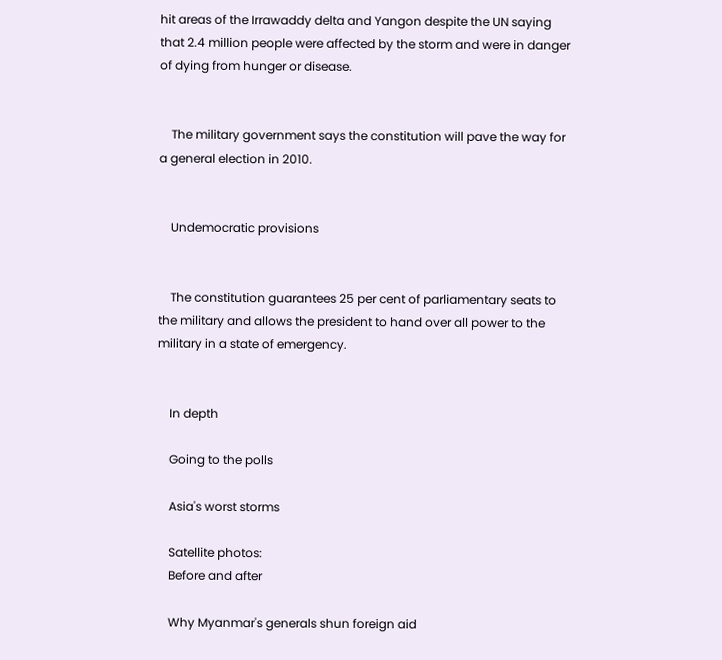hit areas of the Irrawaddy delta and Yangon despite the UN saying that 2.4 million people were affected by the storm and were in danger of dying from hunger or disease.


    The military government says the constitution will pave the way for a general election in 2010.


    Undemocratic provisions


    The constitution guarantees 25 per cent of parliamentary seats to the military and allows the president to hand over all power to the military in a state of emergency.


    In depth

    Going to the polls

    Asia's worst storms

    Satellite photos:
    Before and after

    Why Myanmar's generals shun foreign aid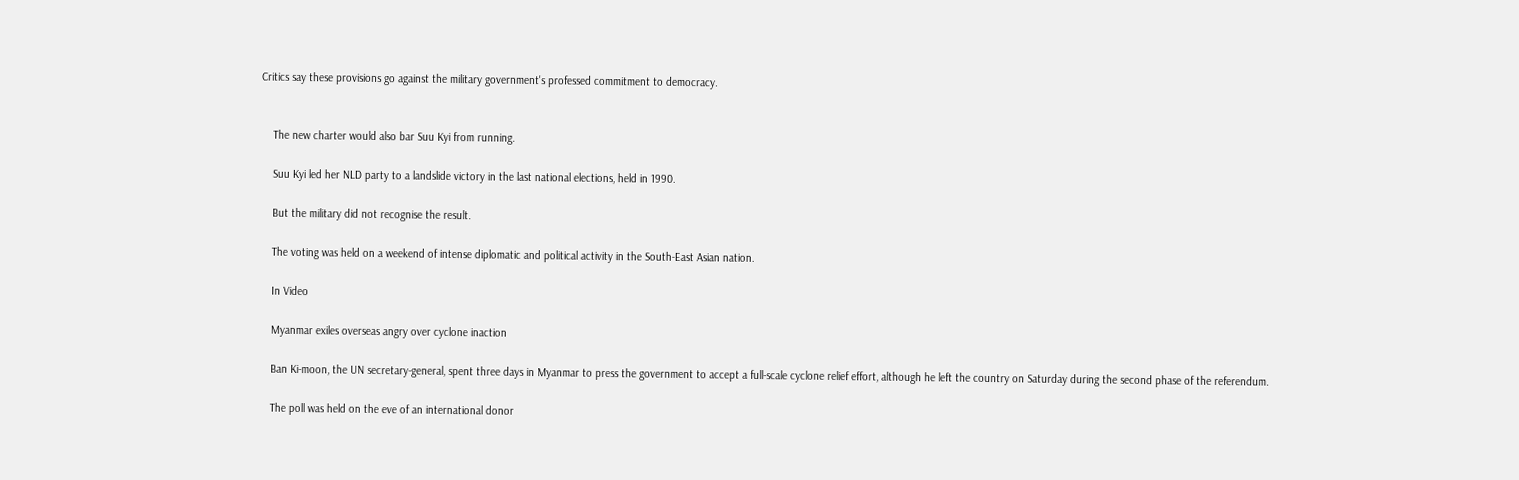Critics say these provisions go against the military government's professed commitment to democracy.


    The new charter would also bar Suu Kyi from running.

    Suu Kyi led her NLD party to a landslide victory in the last national elections, held in 1990.

    But the military did not recognise the result.

    The voting was held on a weekend of intense diplomatic and political activity in the South-East Asian nation.

    In Video

    Myanmar exiles overseas angry over cyclone inaction

    Ban Ki-moon, the UN secretary-general, spent three days in Myanmar to press the government to accept a full-scale cyclone relief effort, although he left the country on Saturday during the second phase of the referendum.

    The poll was held on the eve of an international donor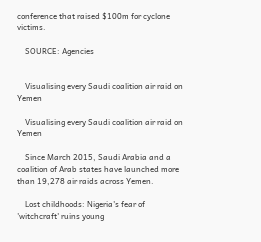conference that raised $100m for cyclone victims.

    SOURCE: Agencies


    Visualising every Saudi coalition air raid on Yemen

    Visualising every Saudi coalition air raid on Yemen

    Since March 2015, Saudi Arabia and a coalition of Arab states have launched more than 19,278 air raids across Yemen.

    Lost childhoods: Nigeria's fear of 'witchcraft' ruins young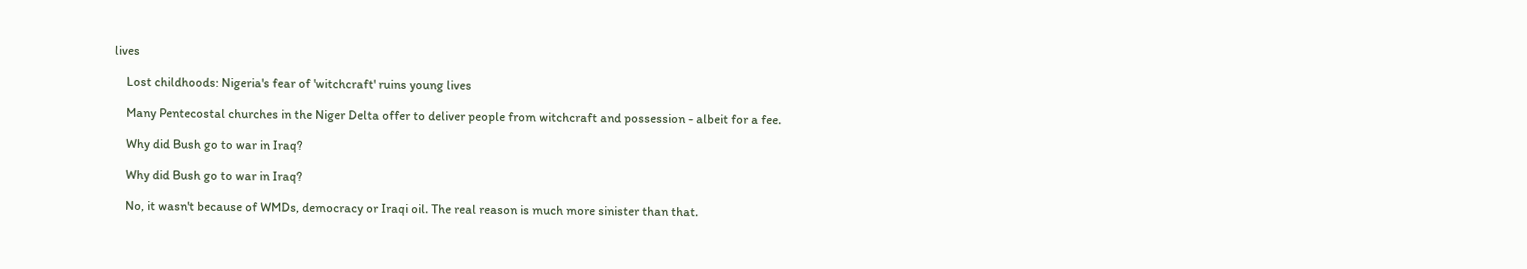lives

    Lost childhoods: Nigeria's fear of 'witchcraft' ruins young lives

    Many Pentecostal churches in the Niger Delta offer to deliver people from witchcraft and possession - albeit for a fee.

    Why did Bush go to war in Iraq?

    Why did Bush go to war in Iraq?

    No, it wasn't because of WMDs, democracy or Iraqi oil. The real reason is much more sinister than that.